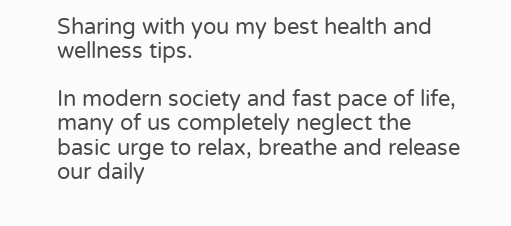Sharing with you my best health and wellness tips.

In modern society and fast pace of life, many of us completely neglect the basic urge to relax, breathe and release our daily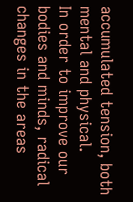accumulated tension, both mental and physical.
In order to improve our bodies and minds, radical changes in the areas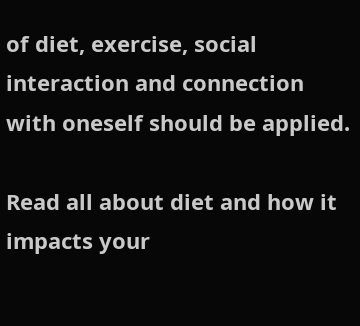of diet, exercise, social interaction and connection with oneself should be applied.

Read all about diet and how it impacts your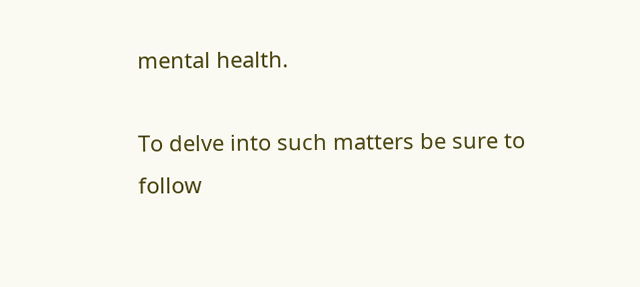mental health.

To delve into such matters be sure to follow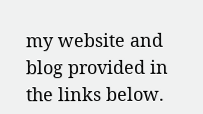my website and blog provided in the links below.